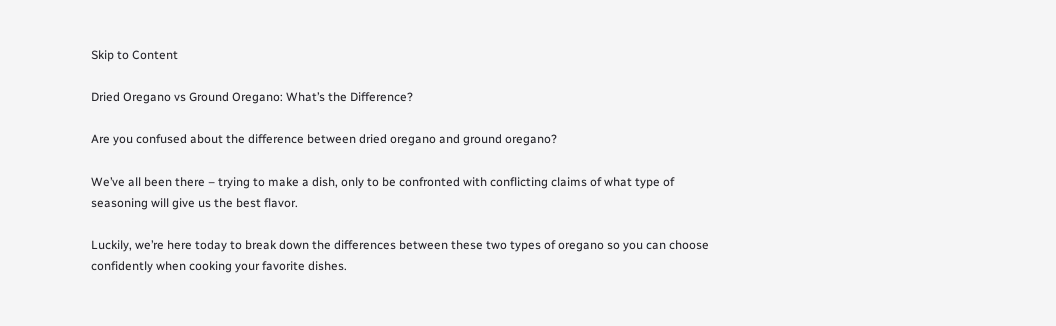Skip to Content

Dried Oregano vs Ground Oregano: What’s the Difference?

Are you confused about the difference between dried oregano and ground oregano?

We’ve all been there – trying to make a dish, only to be confronted with conflicting claims of what type of seasoning will give us the best flavor.

Luckily, we’re here today to break down the differences between these two types of oregano so you can choose confidently when cooking your favorite dishes.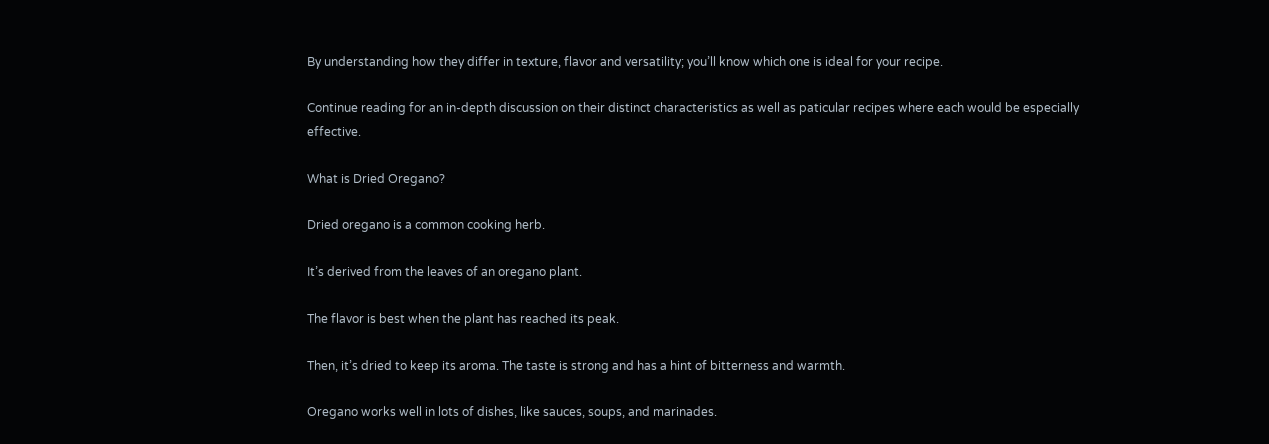By understanding how they differ in texture, flavor and versatility; you’ll know which one is ideal for your recipe.

Continue reading for an in-depth discussion on their distinct characteristics as well as paticular recipes where each would be especially effective.

What is Dried Oregano?

Dried oregano is a common cooking herb.

It’s derived from the leaves of an oregano plant.

The flavor is best when the plant has reached its peak.

Then, it’s dried to keep its aroma. The taste is strong and has a hint of bitterness and warmth.

Oregano works well in lots of dishes, like sauces, soups, and marinades.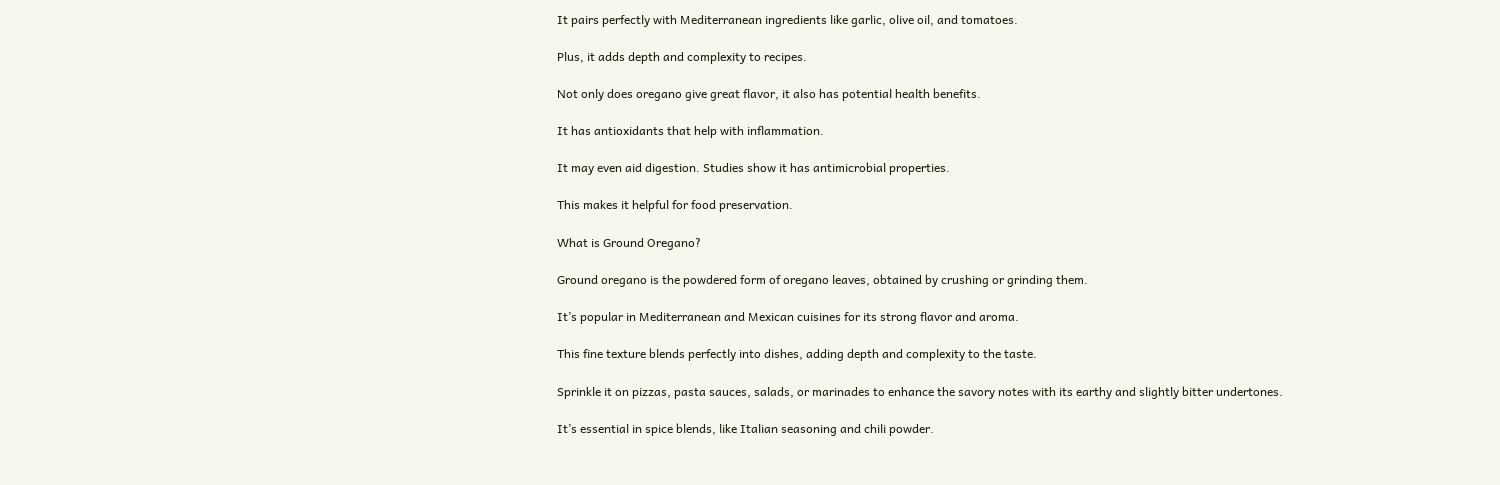It pairs perfectly with Mediterranean ingredients like garlic, olive oil, and tomatoes.

Plus, it adds depth and complexity to recipes.

Not only does oregano give great flavor, it also has potential health benefits.

It has antioxidants that help with inflammation.

It may even aid digestion. Studies show it has antimicrobial properties.

This makes it helpful for food preservation.

What is Ground Oregano?

Ground oregano is the powdered form of oregano leaves, obtained by crushing or grinding them.

It’s popular in Mediterranean and Mexican cuisines for its strong flavor and aroma.

This fine texture blends perfectly into dishes, adding depth and complexity to the taste.

Sprinkle it on pizzas, pasta sauces, salads, or marinades to enhance the savory notes with its earthy and slightly bitter undertones.

It’s essential in spice blends, like Italian seasoning and chili powder.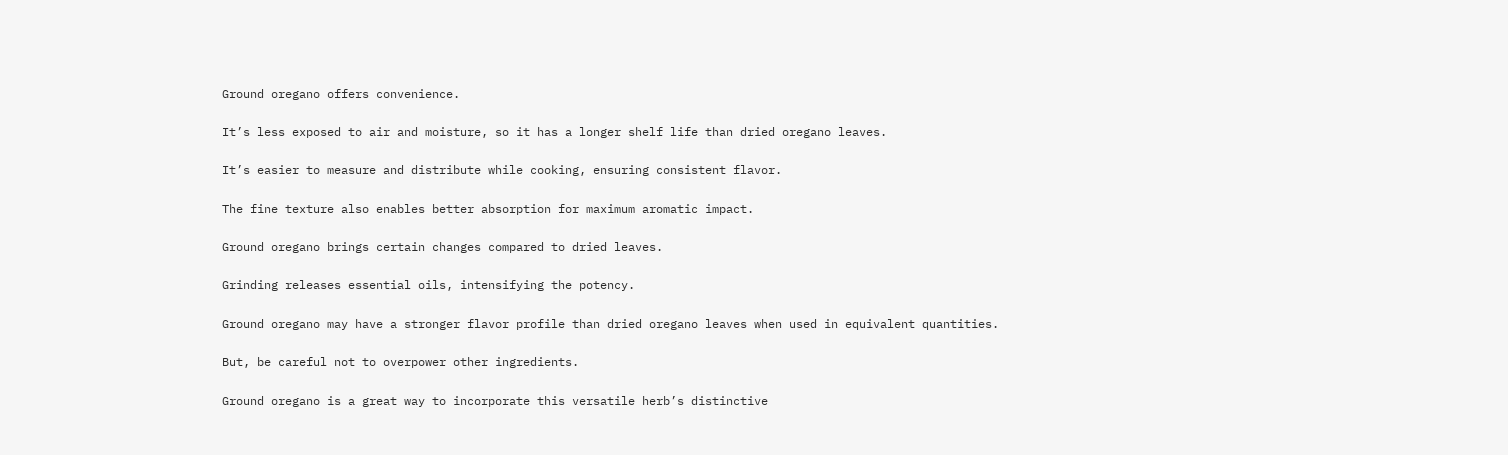Ground oregano offers convenience.

It’s less exposed to air and moisture, so it has a longer shelf life than dried oregano leaves.

It’s easier to measure and distribute while cooking, ensuring consistent flavor.

The fine texture also enables better absorption for maximum aromatic impact.

Ground oregano brings certain changes compared to dried leaves.

Grinding releases essential oils, intensifying the potency.

Ground oregano may have a stronger flavor profile than dried oregano leaves when used in equivalent quantities.

But, be careful not to overpower other ingredients.

Ground oregano is a great way to incorporate this versatile herb’s distinctive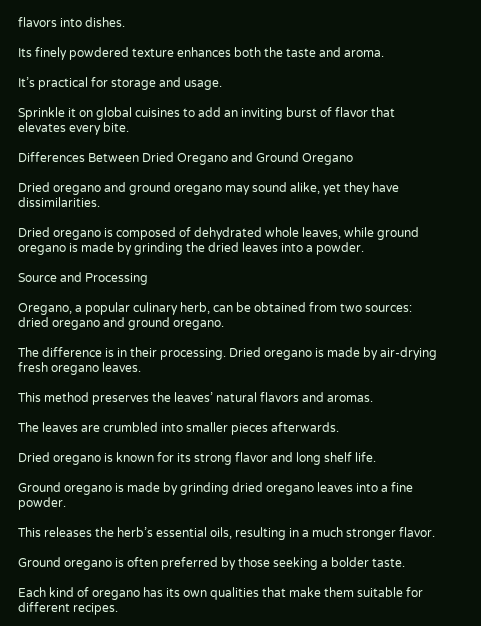flavors into dishes.

Its finely powdered texture enhances both the taste and aroma.

It’s practical for storage and usage.

Sprinkle it on global cuisines to add an inviting burst of flavor that elevates every bite.

Differences Between Dried Oregano and Ground Oregano

Dried oregano and ground oregano may sound alike, yet they have dissimilarities.

Dried oregano is composed of dehydrated whole leaves, while ground oregano is made by grinding the dried leaves into a powder.

Source and Processing

Oregano, a popular culinary herb, can be obtained from two sources: dried oregano and ground oregano.

The difference is in their processing. Dried oregano is made by air-drying fresh oregano leaves.

This method preserves the leaves’ natural flavors and aromas.

The leaves are crumbled into smaller pieces afterwards.

Dried oregano is known for its strong flavor and long shelf life.

Ground oregano is made by grinding dried oregano leaves into a fine powder.

This releases the herb’s essential oils, resulting in a much stronger flavor.

Ground oregano is often preferred by those seeking a bolder taste.

Each kind of oregano has its own qualities that make them suitable for different recipes.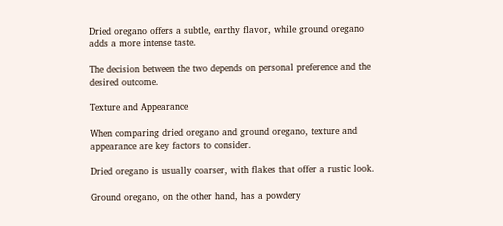Dried oregano offers a subtle, earthy flavor, while ground oregano adds a more intense taste.

The decision between the two depends on personal preference and the desired outcome.

Texture and Appearance

When comparing dried oregano and ground oregano, texture and appearance are key factors to consider.

Dried oregano is usually coarser, with flakes that offer a rustic look.

Ground oregano, on the other hand, has a powdery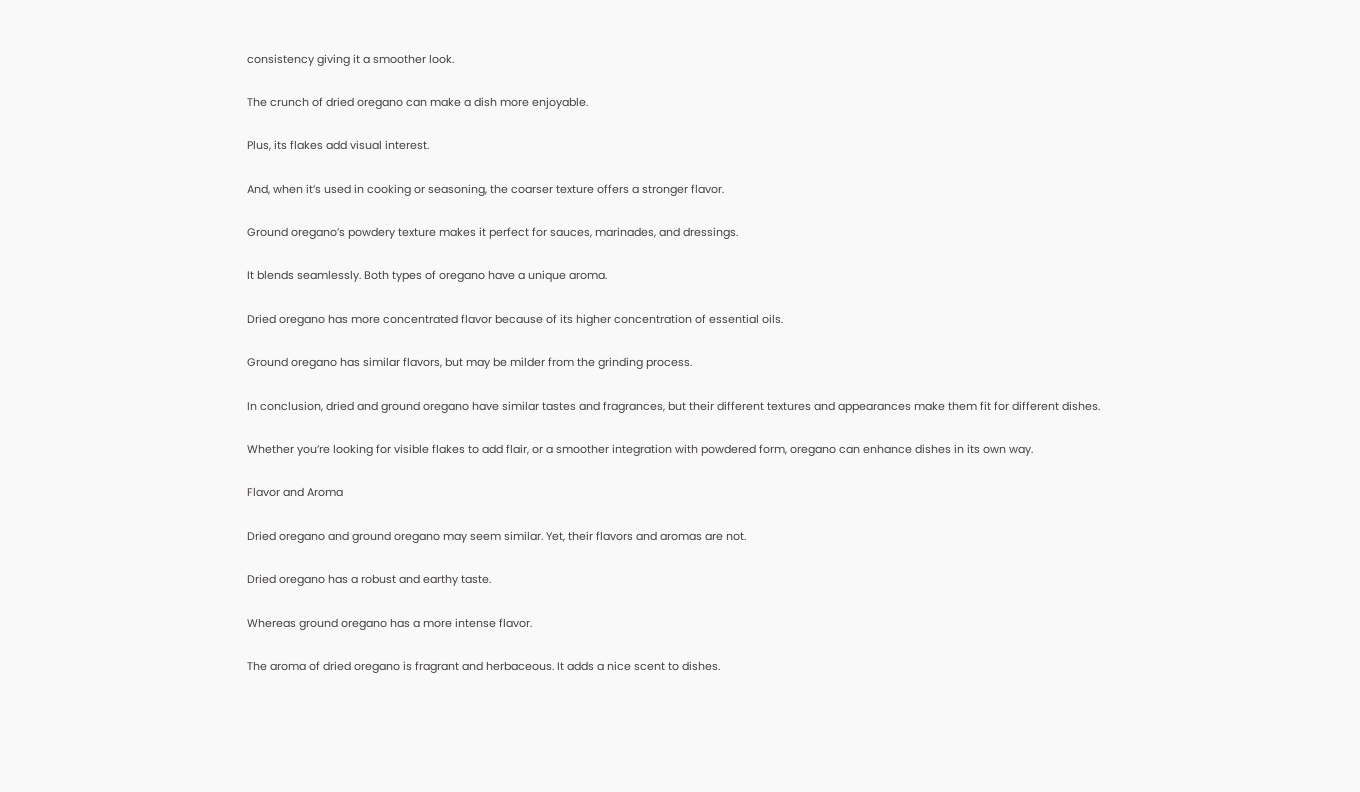consistency giving it a smoother look.

The crunch of dried oregano can make a dish more enjoyable.

Plus, its flakes add visual interest.

And, when it’s used in cooking or seasoning, the coarser texture offers a stronger flavor.

Ground oregano’s powdery texture makes it perfect for sauces, marinades, and dressings.

It blends seamlessly. Both types of oregano have a unique aroma.

Dried oregano has more concentrated flavor because of its higher concentration of essential oils.

Ground oregano has similar flavors, but may be milder from the grinding process.

In conclusion, dried and ground oregano have similar tastes and fragrances, but their different textures and appearances make them fit for different dishes.

Whether you’re looking for visible flakes to add flair, or a smoother integration with powdered form, oregano can enhance dishes in its own way.

Flavor and Aroma

Dried oregano and ground oregano may seem similar. Yet, their flavors and aromas are not.

Dried oregano has a robust and earthy taste.

Whereas ground oregano has a more intense flavor.

The aroma of dried oregano is fragrant and herbaceous. It adds a nice scent to dishes.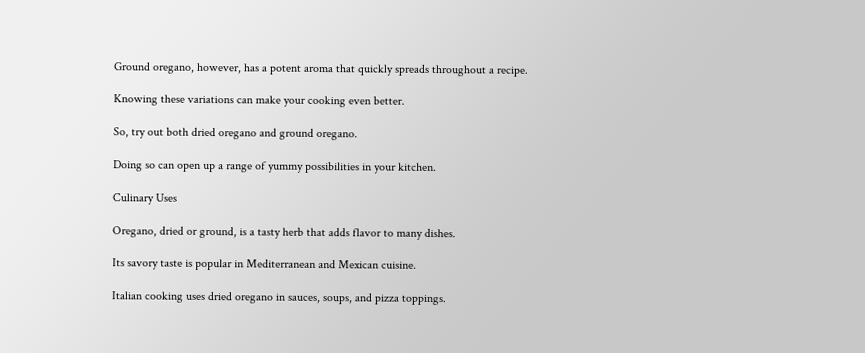Ground oregano, however, has a potent aroma that quickly spreads throughout a recipe.

Knowing these variations can make your cooking even better.

So, try out both dried oregano and ground oregano.

Doing so can open up a range of yummy possibilities in your kitchen.

Culinary Uses

Oregano, dried or ground, is a tasty herb that adds flavor to many dishes.

Its savory taste is popular in Mediterranean and Mexican cuisine.

Italian cooking uses dried oregano in sauces, soups, and pizza toppings.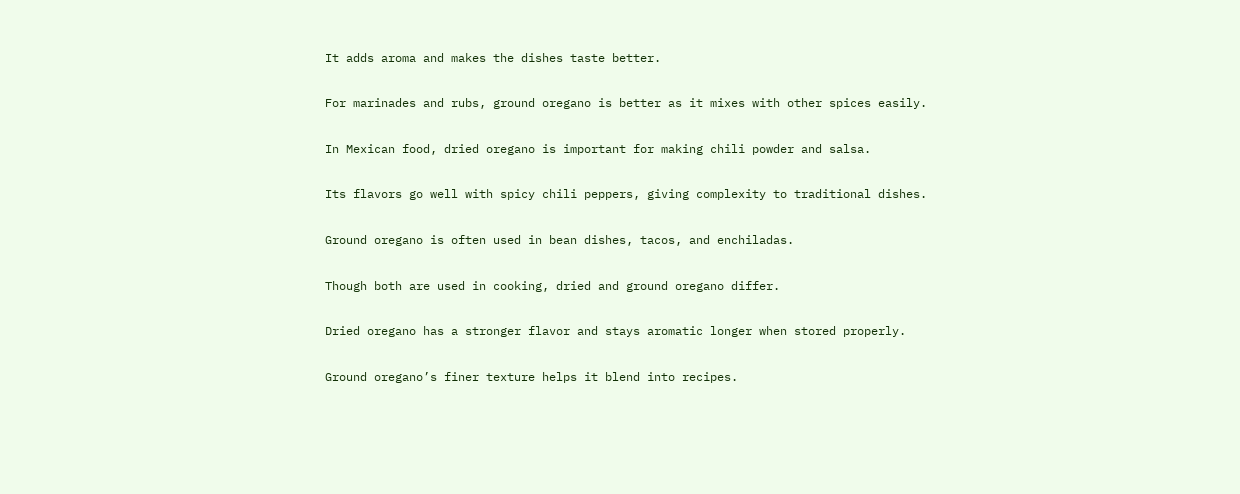It adds aroma and makes the dishes taste better.

For marinades and rubs, ground oregano is better as it mixes with other spices easily.

In Mexican food, dried oregano is important for making chili powder and salsa.

Its flavors go well with spicy chili peppers, giving complexity to traditional dishes.

Ground oregano is often used in bean dishes, tacos, and enchiladas.

Though both are used in cooking, dried and ground oregano differ.

Dried oregano has a stronger flavor and stays aromatic longer when stored properly.

Ground oregano’s finer texture helps it blend into recipes.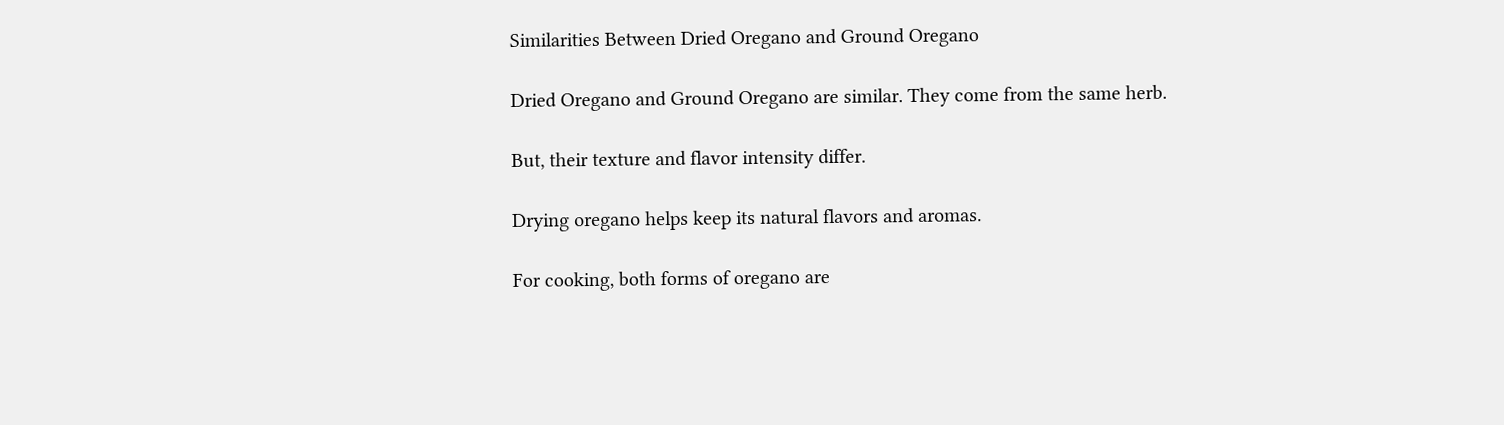Similarities Between Dried Oregano and Ground Oregano

Dried Oregano and Ground Oregano are similar. They come from the same herb.

But, their texture and flavor intensity differ.

Drying oregano helps keep its natural flavors and aromas.

For cooking, both forms of oregano are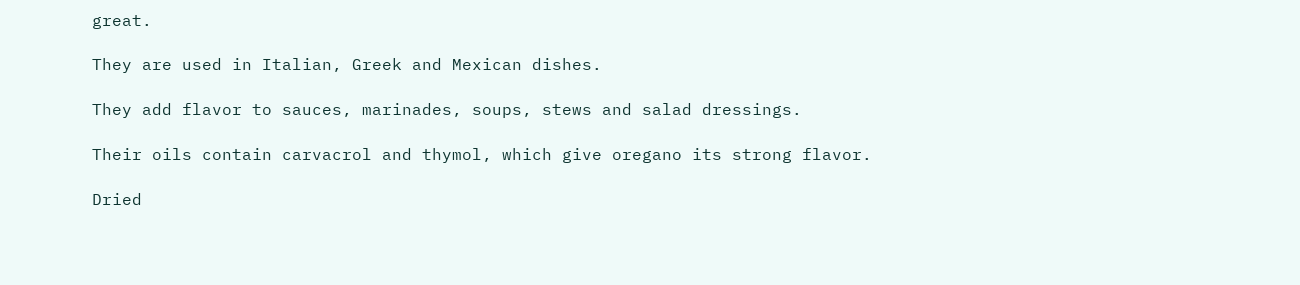great.

They are used in Italian, Greek and Mexican dishes.

They add flavor to sauces, marinades, soups, stews and salad dressings.

Their oils contain carvacrol and thymol, which give oregano its strong flavor.

Dried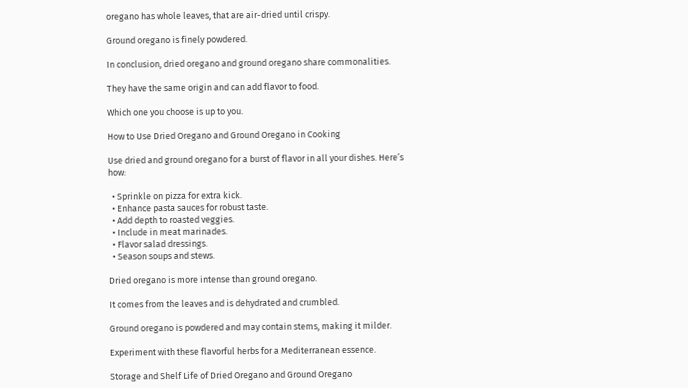oregano has whole leaves, that are air-dried until crispy.

Ground oregano is finely powdered.

In conclusion, dried oregano and ground oregano share commonalities.

They have the same origin and can add flavor to food.

Which one you choose is up to you.

How to Use Dried Oregano and Ground Oregano in Cooking

Use dried and ground oregano for a burst of flavor in all your dishes. Here’s how:

  • Sprinkle on pizza for extra kick.
  • Enhance pasta sauces for robust taste.
  • Add depth to roasted veggies.
  • Include in meat marinades.
  • Flavor salad dressings.
  • Season soups and stews.

Dried oregano is more intense than ground oregano.

It comes from the leaves and is dehydrated and crumbled.

Ground oregano is powdered and may contain stems, making it milder.

Experiment with these flavorful herbs for a Mediterranean essence.

Storage and Shelf Life of Dried Oregano and Ground Oregano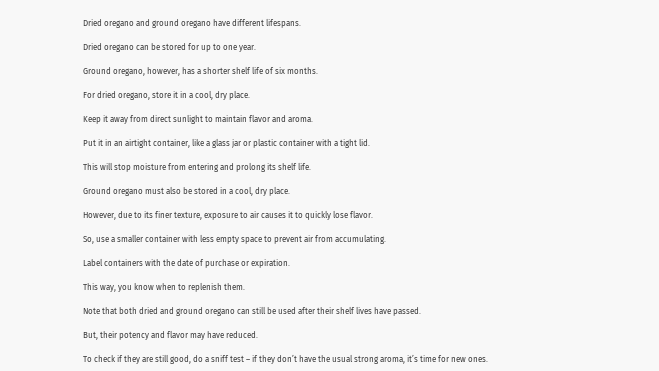Dried oregano and ground oregano have different lifespans.

Dried oregano can be stored for up to one year.

Ground oregano, however, has a shorter shelf life of six months.

For dried oregano, store it in a cool, dry place.

Keep it away from direct sunlight to maintain flavor and aroma.

Put it in an airtight container, like a glass jar or plastic container with a tight lid.

This will stop moisture from entering and prolong its shelf life.

Ground oregano must also be stored in a cool, dry place.

However, due to its finer texture, exposure to air causes it to quickly lose flavor.

So, use a smaller container with less empty space to prevent air from accumulating.

Label containers with the date of purchase or expiration.

This way, you know when to replenish them.

Note that both dried and ground oregano can still be used after their shelf lives have passed.

But, their potency and flavor may have reduced.

To check if they are still good, do a sniff test – if they don’t have the usual strong aroma, it’s time for new ones.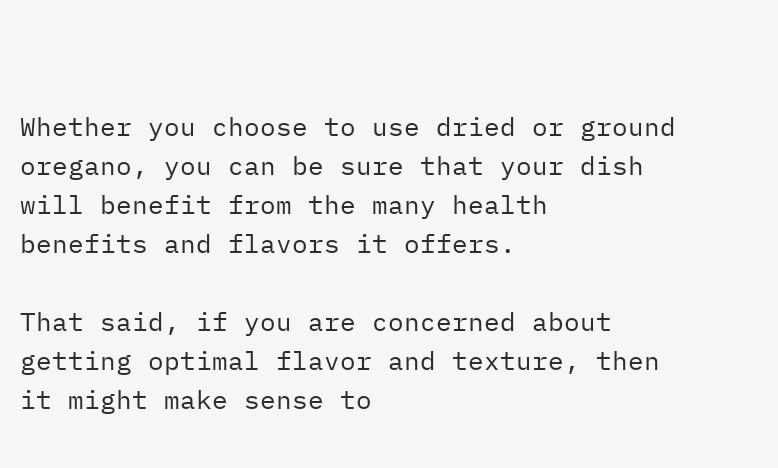Whether you choose to use dried or ground oregano, you can be sure that your dish will benefit from the many health benefits and flavors it offers.

That said, if you are concerned about getting optimal flavor and texture, then it might make sense to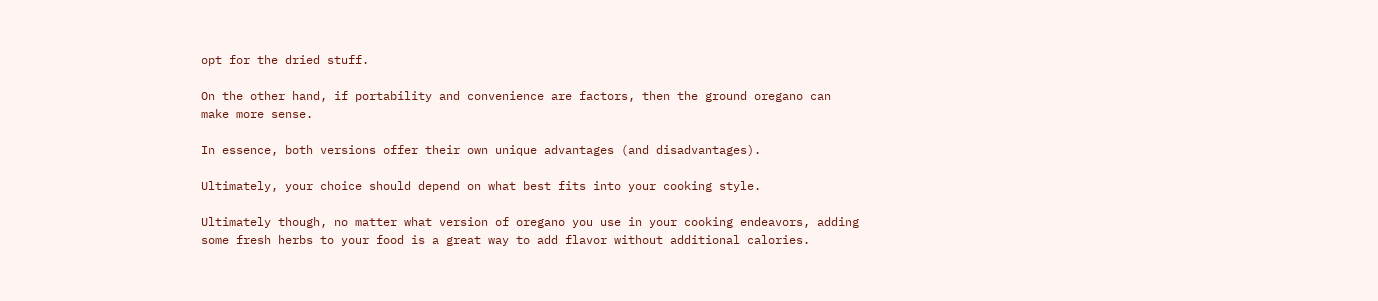opt for the dried stuff.

On the other hand, if portability and convenience are factors, then the ground oregano can make more sense.

In essence, both versions offer their own unique advantages (and disadvantages).

Ultimately, your choice should depend on what best fits into your cooking style.

Ultimately though, no matter what version of oregano you use in your cooking endeavors, adding some fresh herbs to your food is a great way to add flavor without additional calories.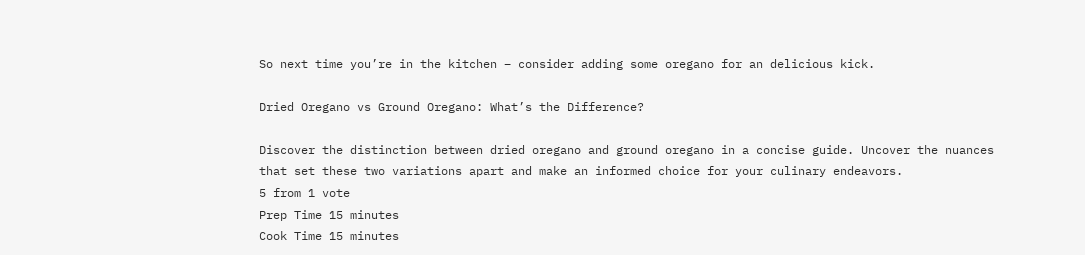So next time you’re in the kitchen – consider adding some oregano for an delicious kick.

Dried Oregano vs Ground Oregano: What’s the Difference?

Discover the distinction between dried oregano and ground oregano in a concise guide. Uncover the nuances that set these two variations apart and make an informed choice for your culinary endeavors.
5 from 1 vote
Prep Time 15 minutes
Cook Time 15 minutes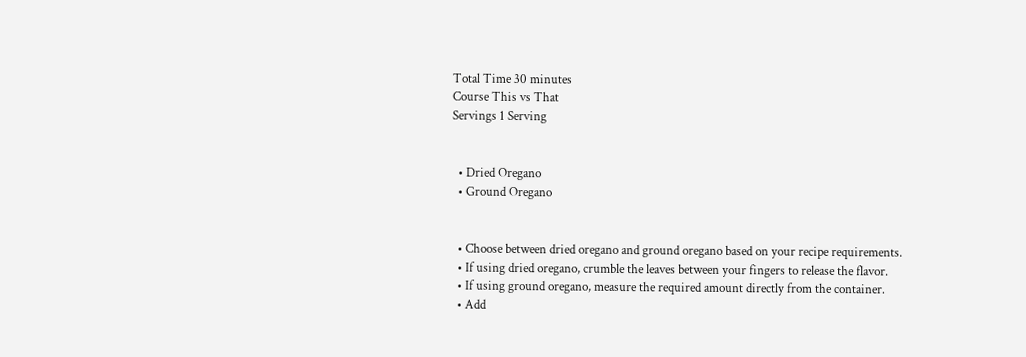Total Time 30 minutes
Course This vs That
Servings 1 Serving


  • Dried Oregano
  • Ground Oregano


  • Choose between dried oregano and ground oregano based on your recipe requirements.
  • If using dried oregano, crumble the leaves between your fingers to release the flavor.
  • If using ground oregano, measure the required amount directly from the container.
  • Add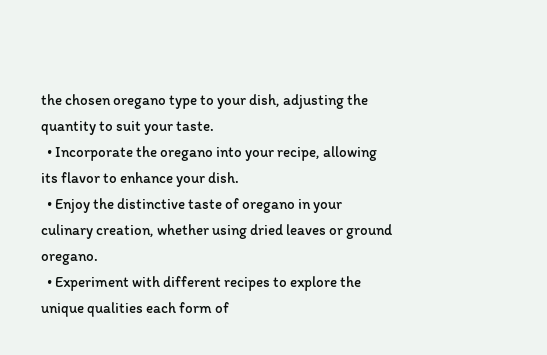the chosen oregano type to your dish, adjusting the quantity to suit your taste.
  • Incorporate the oregano into your recipe, allowing its flavor to enhance your dish.
  • Enjoy the distinctive taste of oregano in your culinary creation, whether using dried leaves or ground oregano.
  • Experiment with different recipes to explore the unique qualities each form of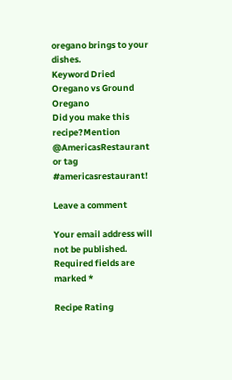oregano brings to your dishes.
Keyword Dried Oregano vs Ground Oregano
Did you make this recipe?Mention @AmericasRestaurant or tag #americasrestaurant!

Leave a comment

Your email address will not be published. Required fields are marked *

Recipe Rating